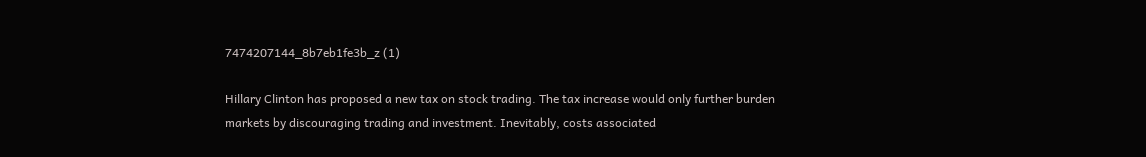7474207144_8b7eb1fe3b_z (1)

Hillary Clinton has proposed a new tax on stock trading. The tax increase would only further burden markets by discouraging trading and investment. Inevitably, costs associated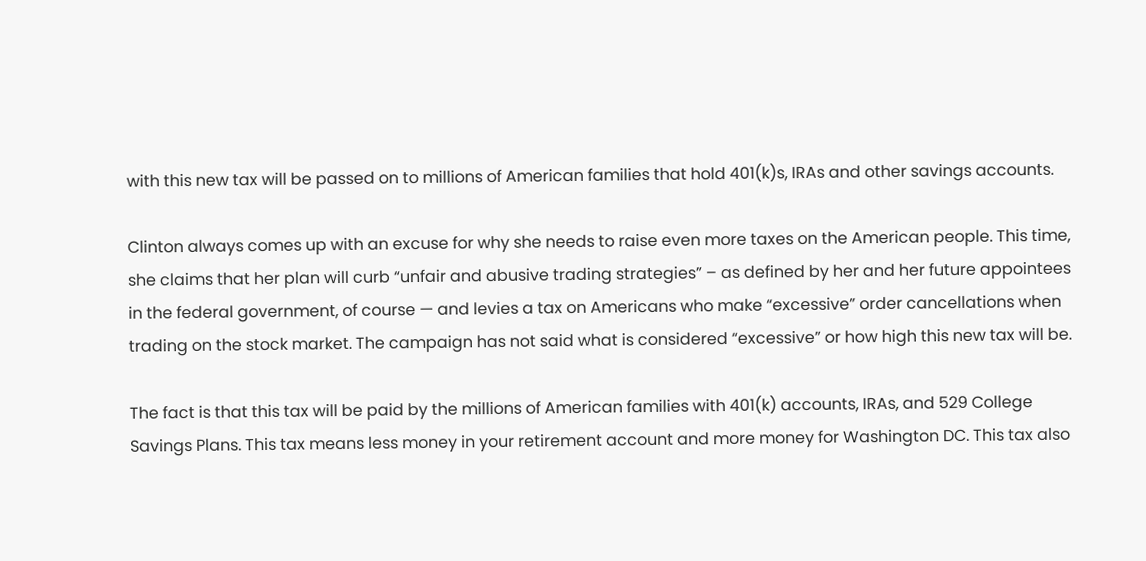with this new tax will be passed on to millions of American families that hold 401(k)s, IRAs and other savings accounts.

Clinton always comes up with an excuse for why she needs to raise even more taxes on the American people. This time, she claims that her plan will curb “unfair and abusive trading strategies” – as defined by her and her future appointees in the federal government, of course — and levies a tax on Americans who make “excessive” order cancellations when trading on the stock market. The campaign has not said what is considered “excessive” or how high this new tax will be.

The fact is that this tax will be paid by the millions of American families with 401(k) accounts, IRAs, and 529 College Savings Plans. This tax means less money in your retirement account and more money for Washington DC. This tax also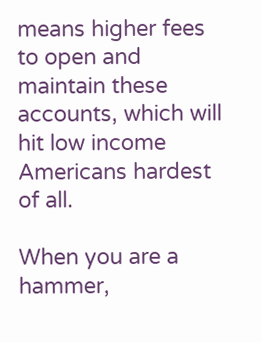means higher fees to open and maintain these accounts, which will hit low income Americans hardest of all.

When you are a hammer,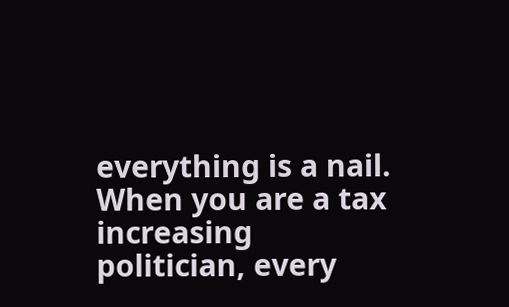everything is a nail. When you are a tax increasing politician, every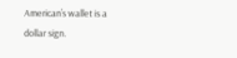American’s wallet is a dollar sign.